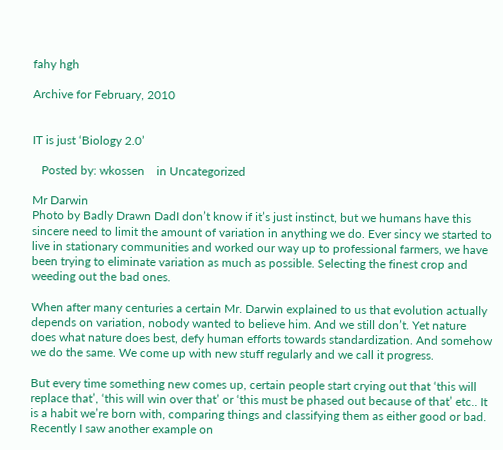fahy hgh

Archive for February, 2010


IT is just ‘Biology 2.0’

   Posted by: wkossen    in Uncategorized

Mr Darwin
Photo by Badly Drawn DadI don’t know if it’s just instinct, but we humans have this sincere need to limit the amount of variation in anything we do. Ever sincy we started to live in stationary communities and worked our way up to professional farmers, we have been trying to eliminate variation as much as possible. Selecting the finest crop and weeding out the bad ones.

When after many centuries a certain Mr. Darwin explained to us that evolution actually depends on variation, nobody wanted to believe him. And we still don’t. Yet nature does what nature does best, defy human efforts towards standardization. And somehow we do the same. We come up with new stuff regularly and we call it progress.

But every time something new comes up, certain people start crying out that ‘this will replace that’, ‘this will win over that’ or ‘this must be phased out because of that’ etc.. It is a habit we’re born with, comparing things and classifying them as either good or bad. Recently I saw another example on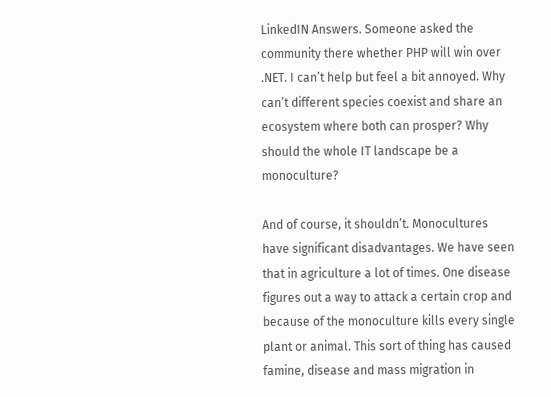LinkedIN Answers. Someone asked the community there whether PHP will win over .NET. I can’t help but feel a bit annoyed. Why can’t different species coexist and share an ecosystem where both can prosper? Why should the whole IT landscape be a monoculture?

And of course, it shouldn’t. Monocultures have significant disadvantages. We have seen that in agriculture a lot of times. One disease figures out a way to attack a certain crop and because of the monoculture kills every single plant or animal. This sort of thing has caused famine, disease and mass migration in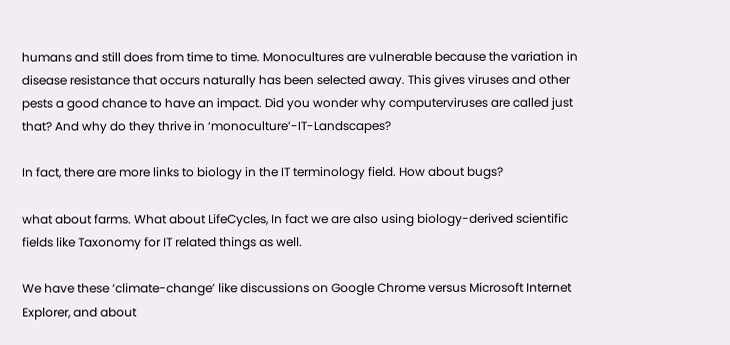humans and still does from time to time. Monocultures are vulnerable because the variation in disease resistance that occurs naturally has been selected away. This gives viruses and other pests a good chance to have an impact. Did you wonder why computerviruses are called just that? And why do they thrive in ‘monoculture’-IT-Landscapes?

In fact, there are more links to biology in the IT terminology field. How about bugs?

what about farms. What about LifeCycles, In fact we are also using biology-derived scientific fields like Taxonomy for IT related things as well.

We have these ‘climate-change’ like discussions on Google Chrome versus Microsoft Internet Explorer, and about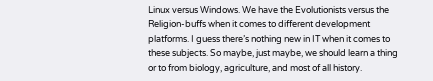Linux versus Windows. We have the Evolutionists versus the Religion-buffs when it comes to different development platforms. I guess there’s nothing new in IT when it comes to these subjects. So maybe, just maybe, we should learn a thing or to from biology, agriculture, and most of all history.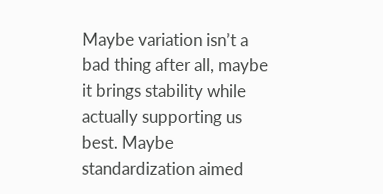Maybe variation isn’t a bad thing after all, maybe it brings stability while actually supporting us best. Maybe standardization aimed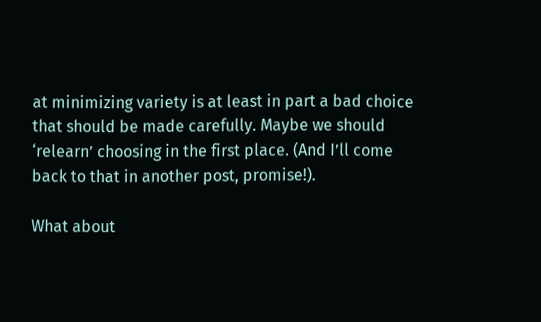at minimizing variety is at least in part a bad choice that should be made carefully. Maybe we should ‘relearn’ choosing in the first place. (And I’ll come back to that in another post, promise!).

What about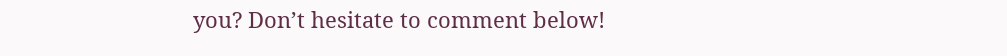you? Don’t hesitate to comment below!